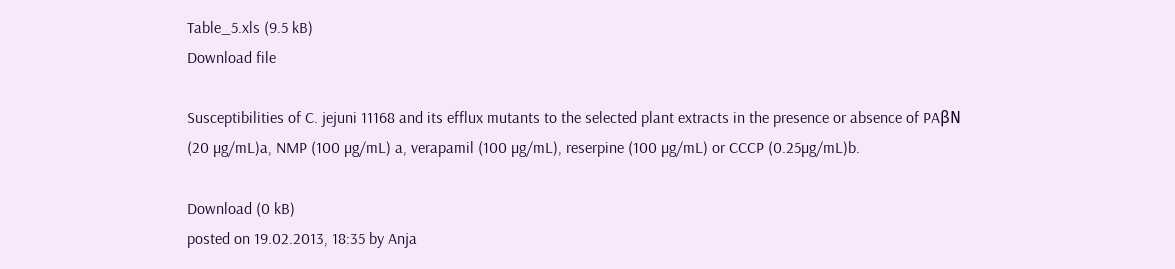Table_5.xls (9.5 kB)
Download file

Susceptibilities of C. jejuni 11168 and its efflux mutants to the selected plant extracts in the presence or absence of PAβN (20 µg/mL)a, NMP (100 µg/mL) a, verapamil (100 µg/mL), reserpine (100 µg/mL) or CCCP (0.25µg/mL)b.

Download (0 kB)
posted on 19.02.2013, 18:35 by Anja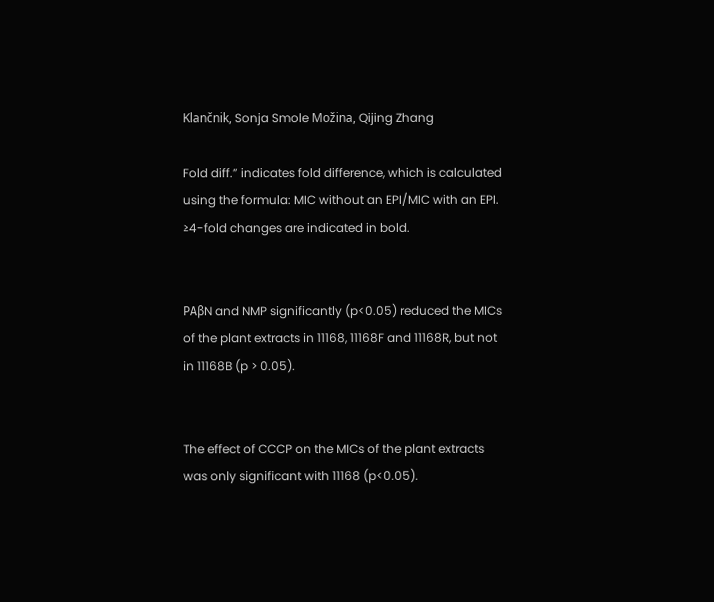Klančnik, Sonja Smole Možina, Qijing Zhang

Fold diff.” indicates fold difference, which is calculated using the formula: MIC without an EPI/MIC with an EPI. ≥4-fold changes are indicated in bold.


PAβN and NMP significantly (p<0.05) reduced the MICs of the plant extracts in 11168, 11168F and 11168R, but not in 11168B (p > 0.05).


The effect of CCCP on the MICs of the plant extracts was only significant with 11168 (p<0.05).